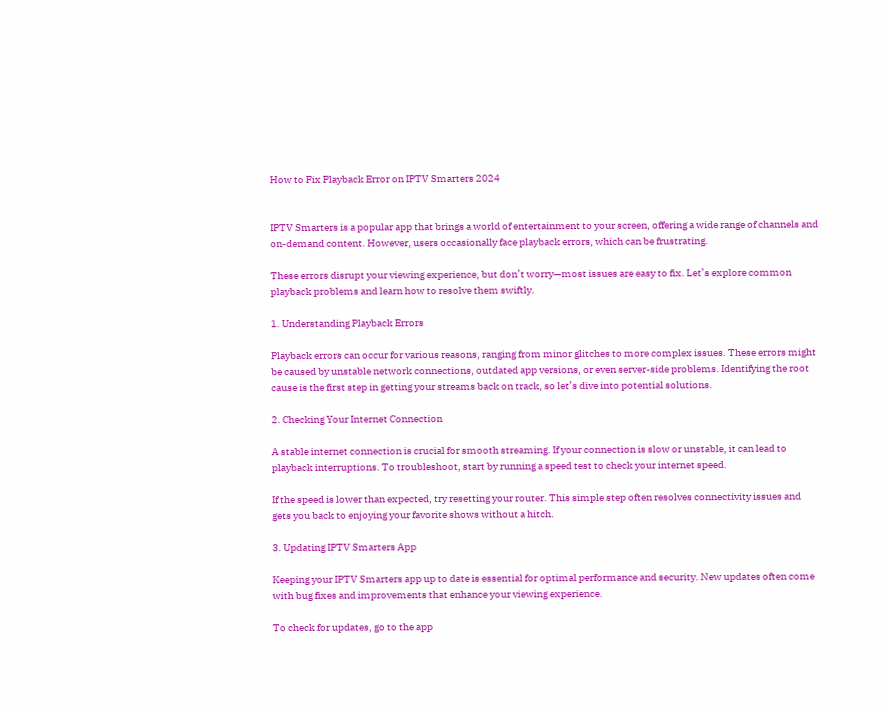How to Fix Playback Error on IPTV Smarters 2024


IPTV Smarters is a popular app that brings a world of entertainment to your screen, offering a wide range of channels and on-demand content. However, users occasionally face playback errors, which can be frustrating.

These errors disrupt your viewing experience, but don’t worry—most issues are easy to fix. Let’s explore common playback problems and learn how to resolve them swiftly.

1. Understanding Playback Errors

Playback errors can occur for various reasons, ranging from minor glitches to more complex issues. These errors might be caused by unstable network connections, outdated app versions, or even server-side problems. Identifying the root cause is the first step in getting your streams back on track, so let’s dive into potential solutions.

2. Checking Your Internet Connection

A stable internet connection is crucial for smooth streaming. If your connection is slow or unstable, it can lead to playback interruptions. To troubleshoot, start by running a speed test to check your internet speed.

If the speed is lower than expected, try resetting your router. This simple step often resolves connectivity issues and gets you back to enjoying your favorite shows without a hitch.

3. Updating IPTV Smarters App

Keeping your IPTV Smarters app up to date is essential for optimal performance and security. New updates often come with bug fixes and improvements that enhance your viewing experience.

To check for updates, go to the app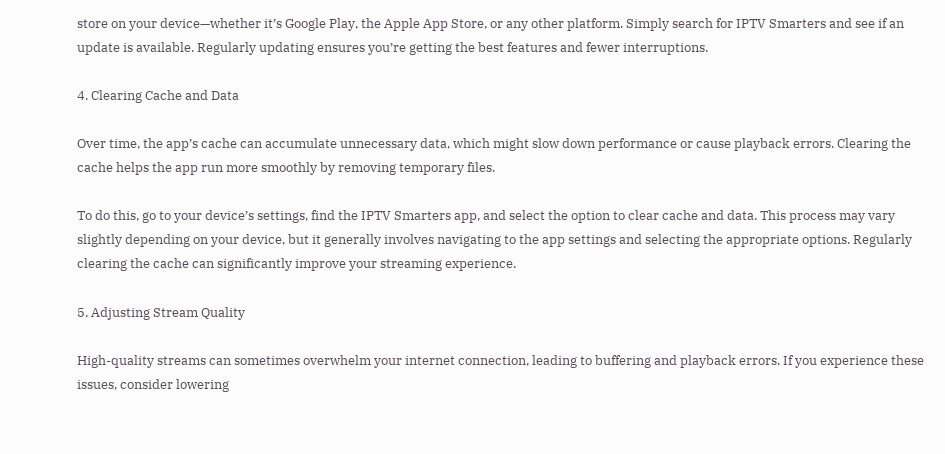store on your device—whether it’s Google Play, the Apple App Store, or any other platform. Simply search for IPTV Smarters and see if an update is available. Regularly updating ensures you’re getting the best features and fewer interruptions.

4. Clearing Cache and Data

Over time, the app’s cache can accumulate unnecessary data, which might slow down performance or cause playback errors. Clearing the cache helps the app run more smoothly by removing temporary files.

To do this, go to your device’s settings, find the IPTV Smarters app, and select the option to clear cache and data. This process may vary slightly depending on your device, but it generally involves navigating to the app settings and selecting the appropriate options. Regularly clearing the cache can significantly improve your streaming experience.

5. Adjusting Stream Quality

High-quality streams can sometimes overwhelm your internet connection, leading to buffering and playback errors. If you experience these issues, consider lowering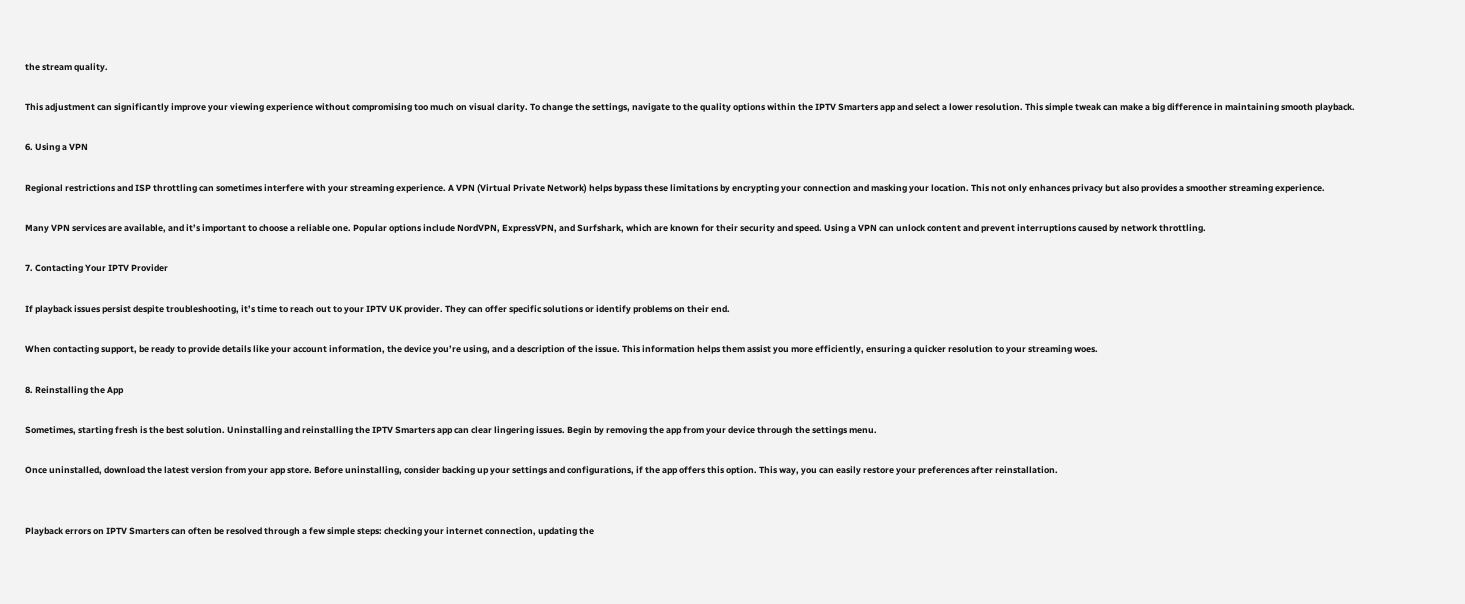the stream quality.

This adjustment can significantly improve your viewing experience without compromising too much on visual clarity. To change the settings, navigate to the quality options within the IPTV Smarters app and select a lower resolution. This simple tweak can make a big difference in maintaining smooth playback.

6. Using a VPN

Regional restrictions and ISP throttling can sometimes interfere with your streaming experience. A VPN (Virtual Private Network) helps bypass these limitations by encrypting your connection and masking your location. This not only enhances privacy but also provides a smoother streaming experience.

Many VPN services are available, and it’s important to choose a reliable one. Popular options include NordVPN, ExpressVPN, and Surfshark, which are known for their security and speed. Using a VPN can unlock content and prevent interruptions caused by network throttling.

7. Contacting Your IPTV Provider

If playback issues persist despite troubleshooting, it’s time to reach out to your IPTV UK provider. They can offer specific solutions or identify problems on their end.

When contacting support, be ready to provide details like your account information, the device you’re using, and a description of the issue. This information helps them assist you more efficiently, ensuring a quicker resolution to your streaming woes.

8. Reinstalling the App

Sometimes, starting fresh is the best solution. Uninstalling and reinstalling the IPTV Smarters app can clear lingering issues. Begin by removing the app from your device through the settings menu.

Once uninstalled, download the latest version from your app store. Before uninstalling, consider backing up your settings and configurations, if the app offers this option. This way, you can easily restore your preferences after reinstallation.


Playback errors on IPTV Smarters can often be resolved through a few simple steps: checking your internet connection, updating the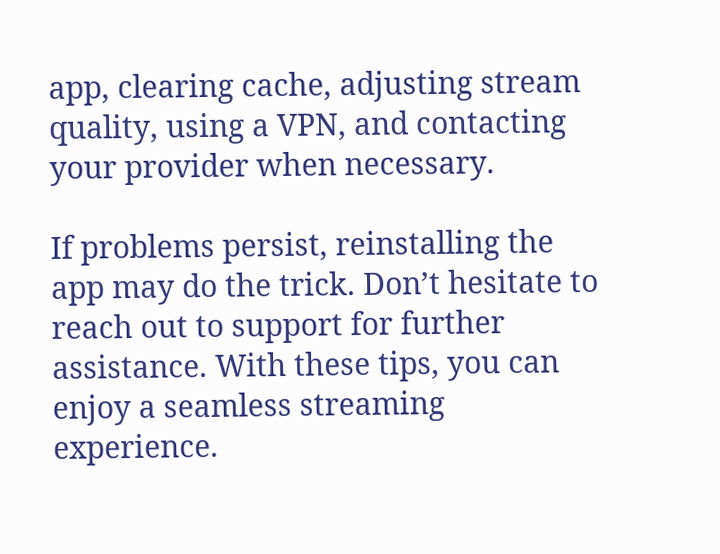app, clearing cache, adjusting stream quality, using a VPN, and contacting your provider when necessary.

If problems persist, reinstalling the app may do the trick. Don’t hesitate to reach out to support for further assistance. With these tips, you can enjoy a seamless streaming experience.